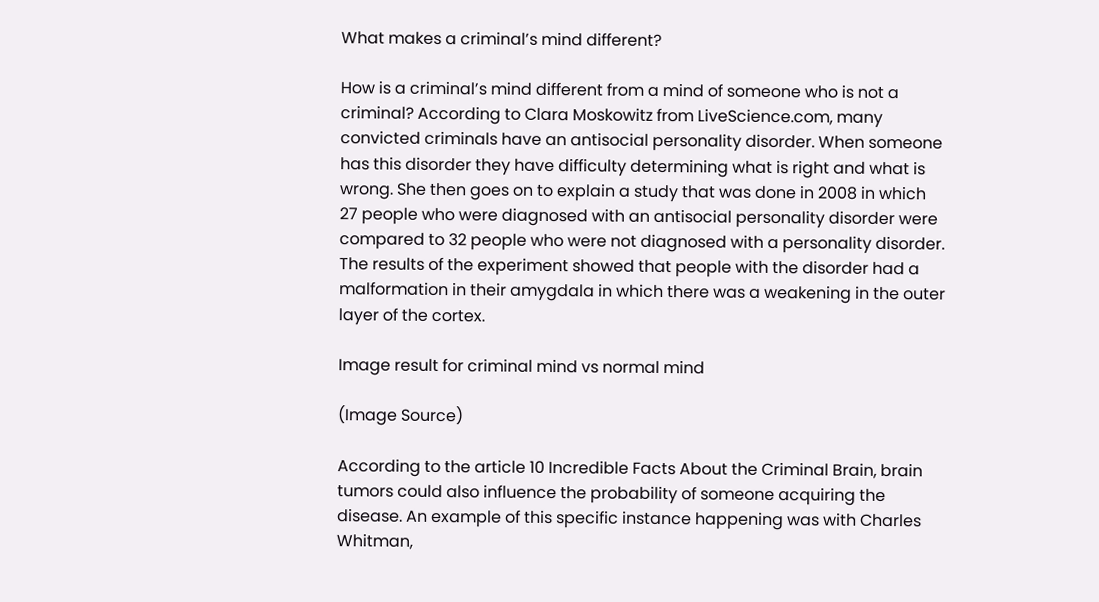What makes a criminal’s mind different?

How is a criminal’s mind different from a mind of someone who is not a criminal? According to Clara Moskowitz from LiveScience.com, many convicted criminals have an antisocial personality disorder. When someone has this disorder they have difficulty determining what is right and what is wrong. She then goes on to explain a study that was done in 2008 in which 27 people who were diagnosed with an antisocial personality disorder were compared to 32 people who were not diagnosed with a personality disorder. The results of the experiment showed that people with the disorder had a malformation in their amygdala in which there was a weakening in the outer layer of the cortex.

Image result for criminal mind vs normal mind

(Image Source)

According to the article 10 Incredible Facts About the Criminal Brain, brain tumors could also influence the probability of someone acquiring the disease. An example of this specific instance happening was with Charles Whitman,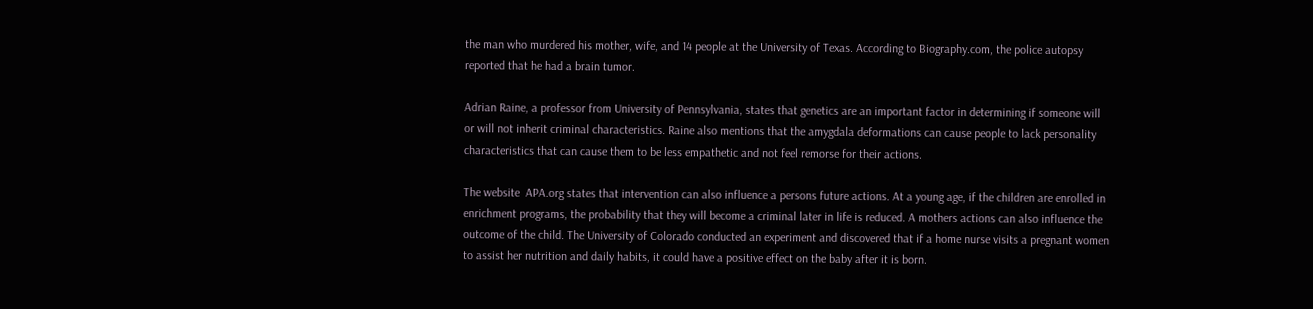the man who murdered his mother, wife, and 14 people at the University of Texas. According to Biography.com, the police autopsy reported that he had a brain tumor.

Adrian Raine, a professor from University of Pennsylvania, states that genetics are an important factor in determining if someone will or will not inherit criminal characteristics. Raine also mentions that the amygdala deformations can cause people to lack personality characteristics that can cause them to be less empathetic and not feel remorse for their actions.

The website  APA.org states that intervention can also influence a persons future actions. At a young age, if the children are enrolled in enrichment programs, the probability that they will become a criminal later in life is reduced. A mothers actions can also influence the outcome of the child. The University of Colorado conducted an experiment and discovered that if a home nurse visits a pregnant women to assist her nutrition and daily habits, it could have a positive effect on the baby after it is born.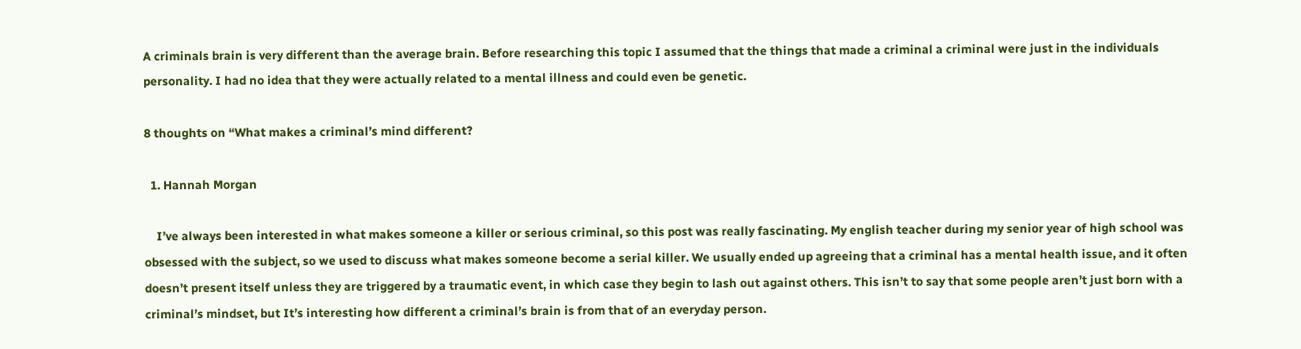A criminals brain is very different than the average brain. Before researching this topic I assumed that the things that made a criminal a criminal were just in the individuals personality. I had no idea that they were actually related to a mental illness and could even be genetic.

8 thoughts on “What makes a criminal’s mind different?

  1. Hannah Morgan

    I’ve always been interested in what makes someone a killer or serious criminal, so this post was really fascinating. My english teacher during my senior year of high school was obsessed with the subject, so we used to discuss what makes someone become a serial killer. We usually ended up agreeing that a criminal has a mental health issue, and it often doesn’t present itself unless they are triggered by a traumatic event, in which case they begin to lash out against others. This isn’t to say that some people aren’t just born with a criminal’s mindset, but It’s interesting how different a criminal’s brain is from that of an everyday person.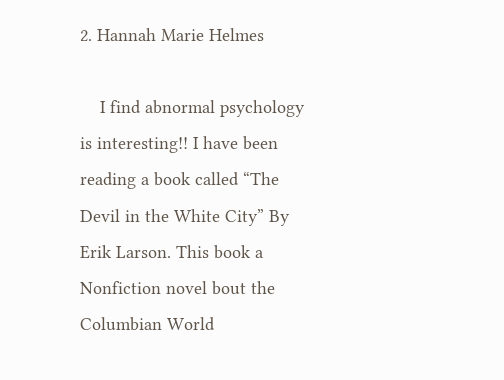2. Hannah Marie Helmes

    I find abnormal psychology is interesting!! I have been reading a book called “The Devil in the White City” By Erik Larson. This book a Nonfiction novel bout the Columbian World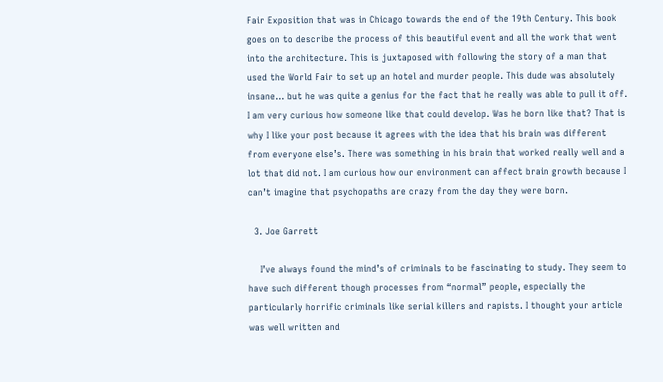Fair Exposition that was in Chicago towards the end of the 19th Century. This book goes on to describe the process of this beautiful event and all the work that went into the architecture. This is juxtaposed with following the story of a man that used the World Fair to set up an hotel and murder people. This dude was absolutely insane… but he was quite a genius for the fact that he really was able to pull it off. I am very curious how someone like that could develop. Was he born like that? That is why I like your post because it agrees with the idea that his brain was different from everyone else’s. There was something in his brain that worked really well and a lot that did not. I am curious how our environment can affect brain growth because I can’t imagine that psychopaths are crazy from the day they were born.

  3. Joe Garrett

    I’ve always found the mind’s of criminals to be fascinating to study. They seem to have such different though processes from “normal” people, especially the particularly horrific criminals like serial killers and rapists. I thought your article was well written and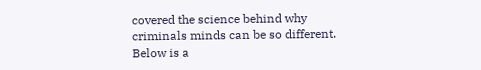covered the science behind why criminals minds can be so different. Below is a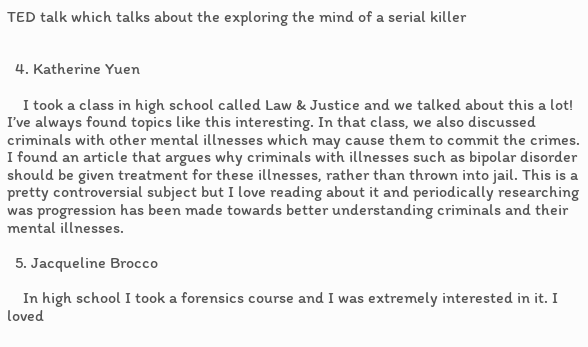TED talk which talks about the exploring the mind of a serial killer


  4. Katherine Yuen

    I took a class in high school called Law & Justice and we talked about this a lot! I’ve always found topics like this interesting. In that class, we also discussed criminals with other mental illnesses which may cause them to commit the crimes. I found an article that argues why criminals with illnesses such as bipolar disorder should be given treatment for these illnesses, rather than thrown into jail. This is a pretty controversial subject but I love reading about it and periodically researching was progression has been made towards better understanding criminals and their mental illnesses.

  5. Jacqueline Brocco

    In high school I took a forensics course and I was extremely interested in it. I loved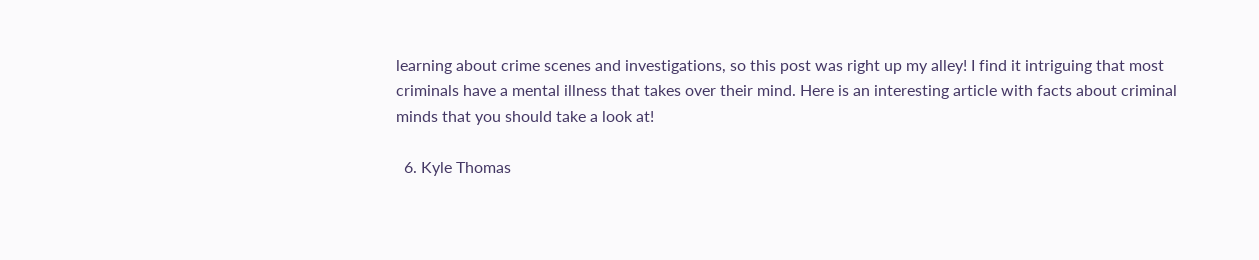learning about crime scenes and investigations, so this post was right up my alley! I find it intriguing that most criminals have a mental illness that takes over their mind. Here is an interesting article with facts about criminal minds that you should take a look at!

  6. Kyle Thomas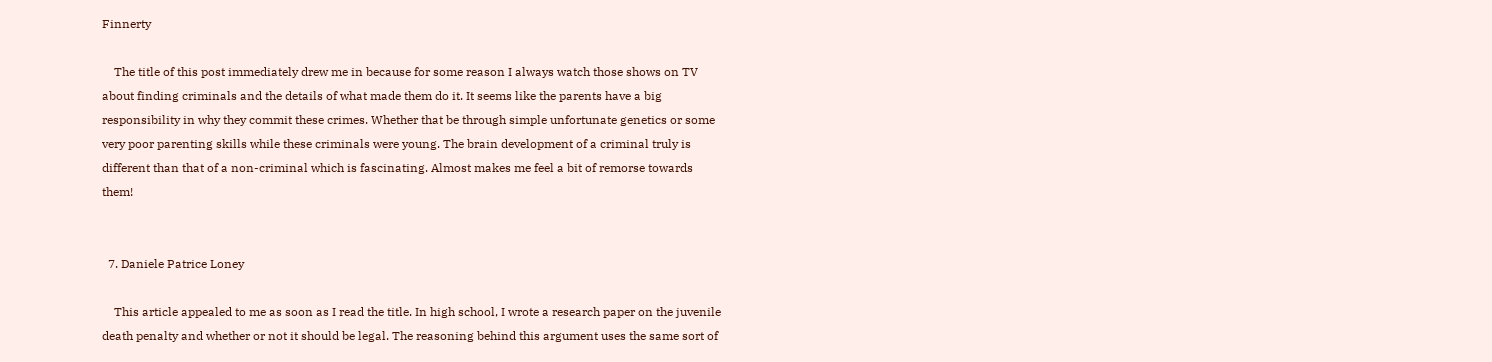Finnerty

    The title of this post immediately drew me in because for some reason I always watch those shows on TV about finding criminals and the details of what made them do it. It seems like the parents have a big responsibility in why they commit these crimes. Whether that be through simple unfortunate genetics or some very poor parenting skills while these criminals were young. The brain development of a criminal truly is different than that of a non-criminal which is fascinating. Almost makes me feel a bit of remorse towards them!


  7. Daniele Patrice Loney

    This article appealed to me as soon as I read the title. In high school, I wrote a research paper on the juvenile death penalty and whether or not it should be legal. The reasoning behind this argument uses the same sort of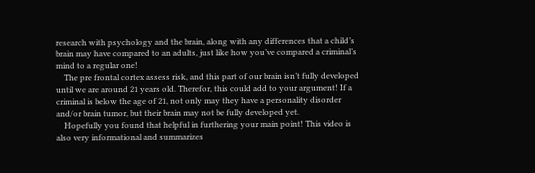research with psychology and the brain, along with any differences that a child’s brain may have compared to an adults, just like how you’ve compared a criminal’s mind to a regular one!
    The pre frontal cortex assess risk, and this part of our brain isn’t fully developed until we are around 21 years old. Therefor, this could add to your argument! If a criminal is below the age of 21, not only may they have a personality disorder and/or brain tumor, but their brain may not be fully developed yet.
    Hopefully you found that helpful in furthering your main point! This video is also very informational and summarizes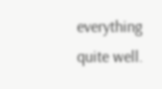everything quite well.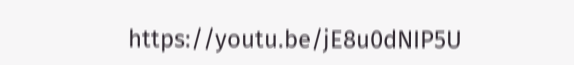https://youtu.be/jE8u0dNIP5U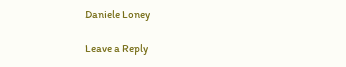Daniele Loney

Leave a Reply